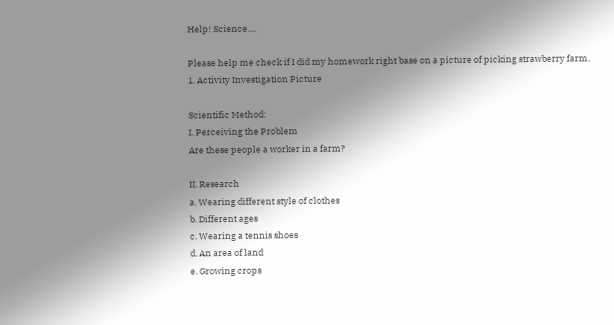Help! Science....

Please help me check if I did my homework right base on a picture of picking strawberry farm.
1. Activity Investigation Picture

Scientific Method:
I. Perceiving the Problem
Are these people a worker in a farm?

II. Research
a. Wearing different style of clothes
b. Different ages
c. Wearing a tennis shoes
d. An area of land
e. Growing crops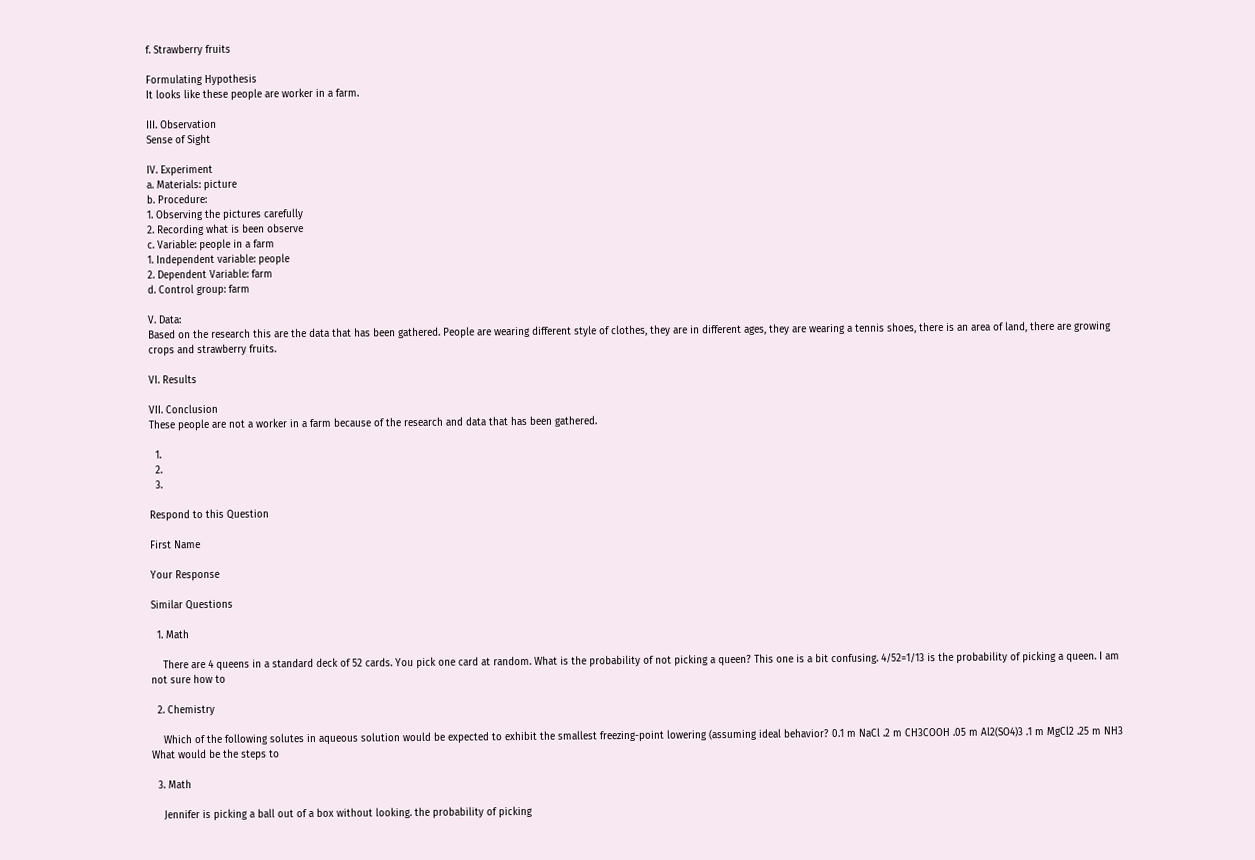f. Strawberry fruits

Formulating Hypothesis
It looks like these people are worker in a farm.

III. Observation
Sense of Sight

IV. Experiment
a. Materials: picture
b. Procedure:
1. Observing the pictures carefully
2. Recording what is been observe
c. Variable: people in a farm
1. Independent variable: people
2. Dependent Variable: farm
d. Control group: farm

V. Data:
Based on the research this are the data that has been gathered. People are wearing different style of clothes, they are in different ages, they are wearing a tennis shoes, there is an area of land, there are growing crops and strawberry fruits.

VI. Results

VII. Conclusion
These people are not a worker in a farm because of the research and data that has been gathered.

  1.
  2.
  3.

Respond to this Question

First Name

Your Response

Similar Questions

  1. Math

    There are 4 queens in a standard deck of 52 cards. You pick one card at random. What is the probability of not picking a queen? This one is a bit confusing. 4/52=1/13 is the probability of picking a queen. I am not sure how to

  2. Chemistry

    Which of the following solutes in aqueous solution would be expected to exhibit the smallest freezing-point lowering (assuming ideal behavior? 0.1 m NaCl .2 m CH3COOH .05 m Al2(SO4)3 .1 m MgCl2 .25 m NH3 What would be the steps to

  3. Math

    Jennifer is picking a ball out of a box without looking. the probability of picking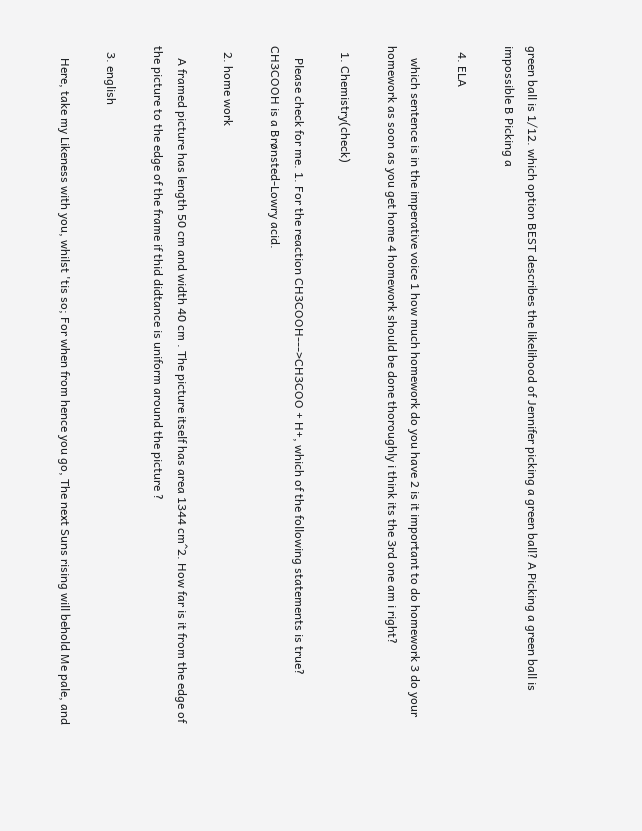green ball is 1/12. which option BEST describes the likelihood of Jennifer picking a green ball? A Picking a green ball is impossible B Picking a

  4. ELA

    which sentence is in the imperative voice 1 how much homework do you have 2 is it important to do homework 3 do your homework as soon as you get home 4 homework should be done thoroughly i think its the 3rd one am i right?

  1. Chemistry(check)

    Please check for me. 1. For the reaction CH3COOH--->CH3COO + H+, which of the following statements is true? CH3COOH is a Brønsted-Lowry acid.

  2. home work

    A framed picture has length 50 cm and width 40 cm . The picture itself has area 1344 cm^2. How far is it from the edge of the picture to the edge of the frame if thid didtance is uniform around the picture ?

  3. english

    Here, take my Likeness with you, whilst 'tis so; For when from hence you go, The next Suns rising will behold Me pale, and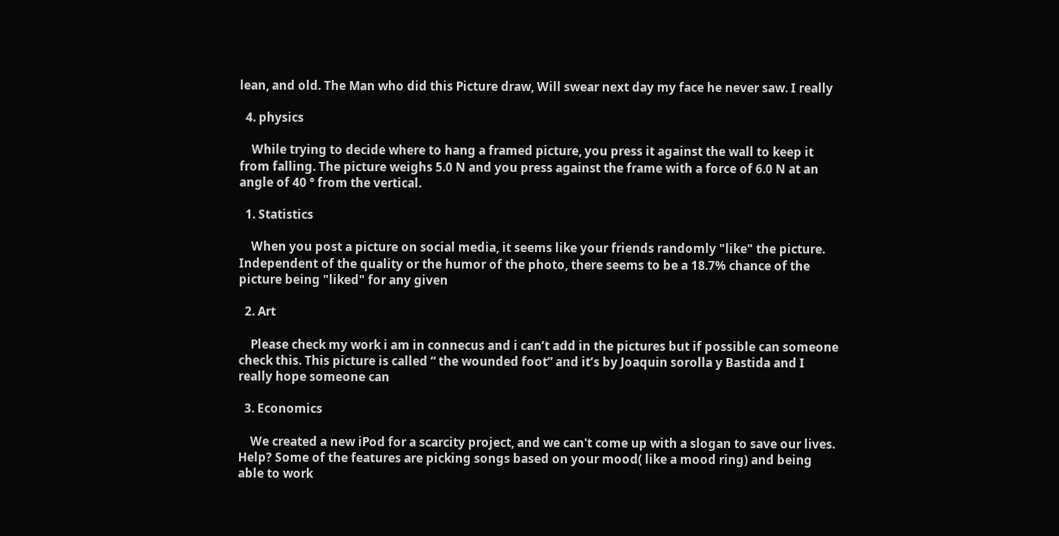lean, and old. The Man who did this Picture draw, Will swear next day my face he never saw. I really

  4. physics

    While trying to decide where to hang a framed picture, you press it against the wall to keep it from falling. The picture weighs 5.0 N and you press against the frame with a force of 6.0 N at an angle of 40 ° from the vertical.

  1. Statistics

    When you post a picture on social media, it seems like your friends randomly "like" the picture. Independent of the quality or the humor of the photo, there seems to be a 18.7% chance of the picture being "liked" for any given

  2. Art

    Please check my work i am in connecus and i can’t add in the pictures but if possible can someone check this. This picture is called “ the wounded foot” and it’s by Joaquin sorolla y Bastida and I really hope someone can

  3. Economics

    We created a new iPod for a scarcity project, and we can't come up with a slogan to save our lives. Help? Some of the features are picking songs based on your mood( like a mood ring) and being able to work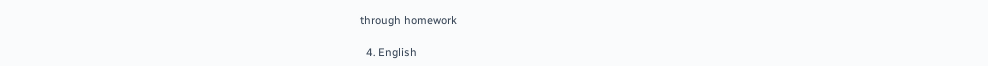through homework

  4. English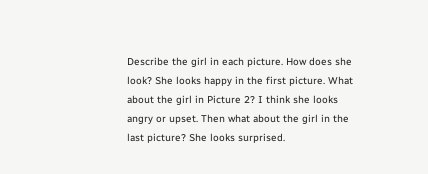Describe the girl in each picture. How does she look? She looks happy in the first picture. What about the girl in Picture 2? I think she looks angry or upset. Then what about the girl in the last picture? She looks surprised.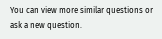You can view more similar questions or ask a new question.